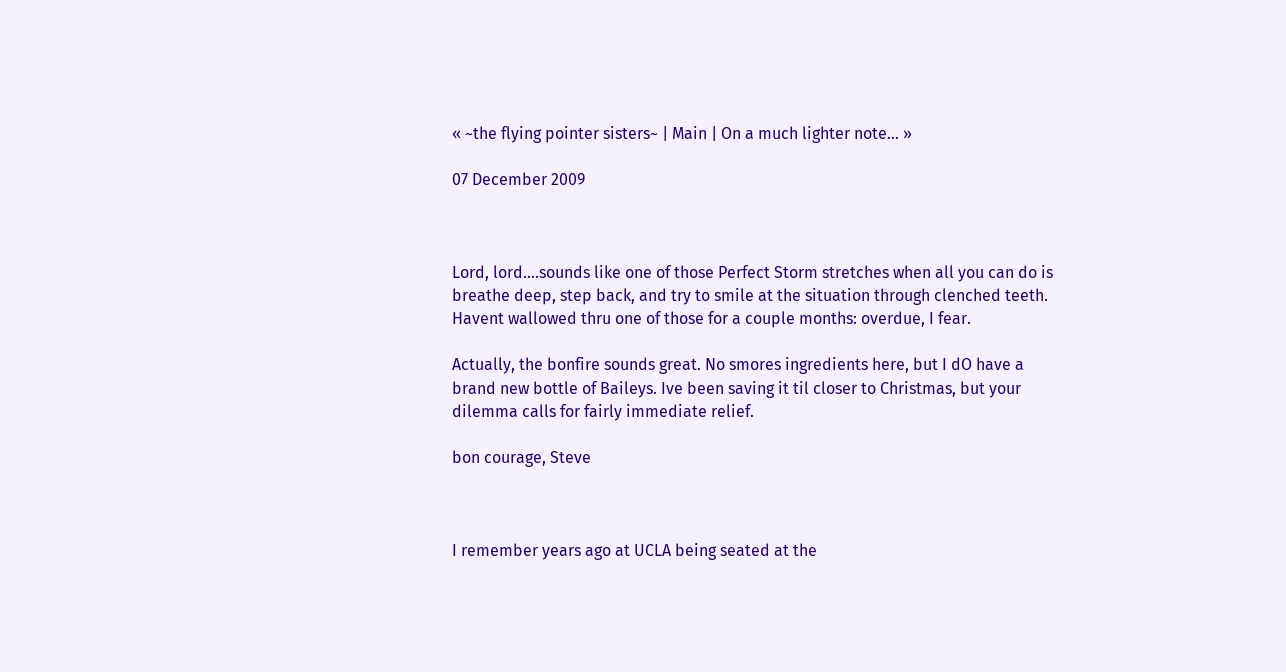« ~the flying pointer sisters~ | Main | On a much lighter note... »

07 December 2009



Lord, lord....sounds like one of those Perfect Storm stretches when all you can do is breathe deep, step back, and try to smile at the situation through clenched teeth. Havent wallowed thru one of those for a couple months: overdue, I fear.

Actually, the bonfire sounds great. No smores ingredients here, but I dO have a
brand new bottle of Baileys. Ive been saving it til closer to Christmas, but your dilemma calls for fairly immediate relief.

bon courage, Steve



I remember years ago at UCLA being seated at the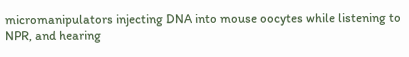micromanipulators injecting DNA into mouse oocytes while listening to NPR, and hearing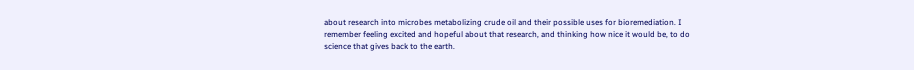about research into microbes metabolizing crude oil and their possible uses for bioremediation. I remember feeling excited and hopeful about that research, and thinking how nice it would be, to do science that gives back to the earth.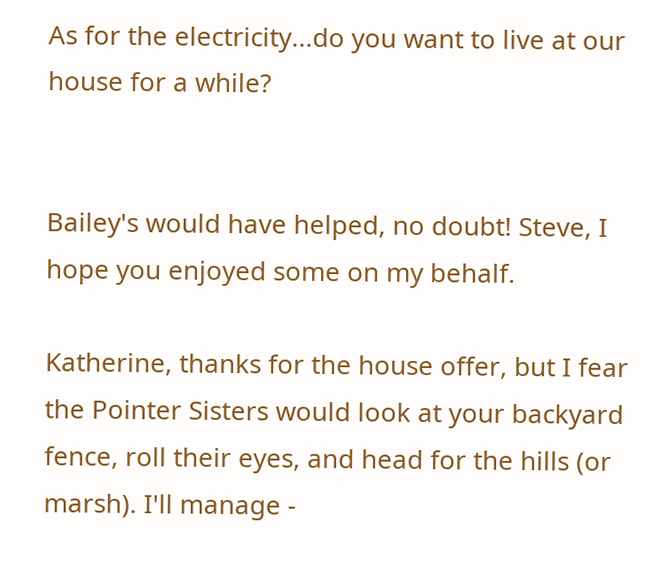As for the electricity...do you want to live at our house for a while?


Bailey's would have helped, no doubt! Steve, I hope you enjoyed some on my behalf.

Katherine, thanks for the house offer, but I fear the Pointer Sisters would look at your backyard fence, roll their eyes, and head for the hills (or marsh). I'll manage -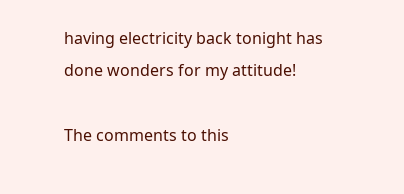having electricity back tonight has done wonders for my attitude!

The comments to this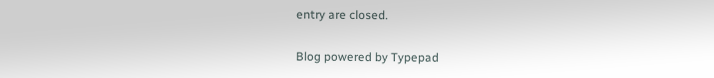entry are closed.

Blog powered by Typepad